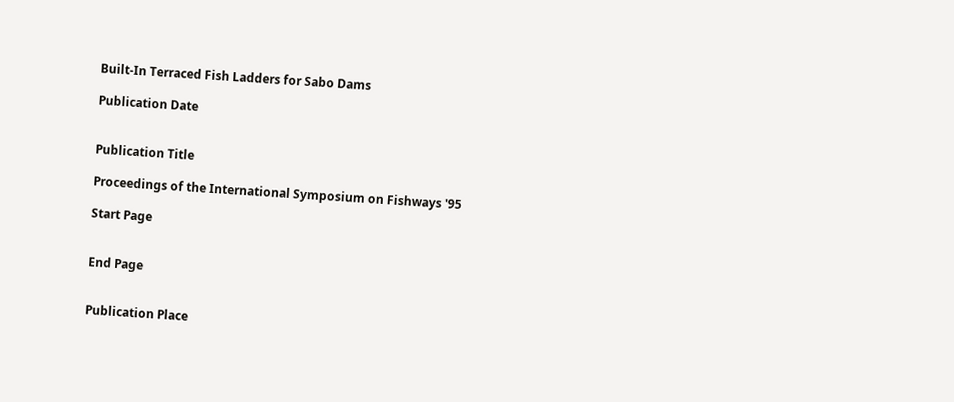Built-In Terraced Fish Ladders for Sabo Dams

Publication Date


Publication Title

Proceedings of the International Symposium on Fishways '95

Start Page


End Page


Publication Place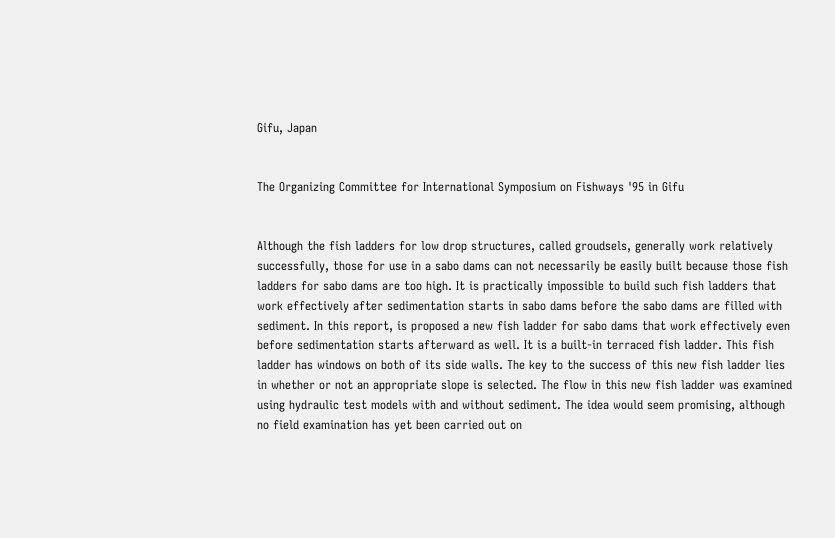Gifu, Japan


The Organizing Committee for International Symposium on Fishways '95 in Gifu


Although the fish ladders for low drop structures, called groudsels, generally work relatively successfully, those for use in a sabo dams can not necessarily be easily built because those fish ladders for sabo dams are too high. It is practically impossible to build such fish ladders that work effectively after sedimentation starts in sabo dams before the sabo dams are filled with sediment. In this report, is proposed a new fish ladder for sabo dams that work effectively even before sedimentation starts afterward as well. It is a built-in terraced fish ladder. This fish ladder has windows on both of its side walls. The key to the success of this new fish ladder lies in whether or not an appropriate slope is selected. The flow in this new fish ladder was examined using hydraulic test models with and without sediment. The idea would seem promising, although no field examination has yet been carried out on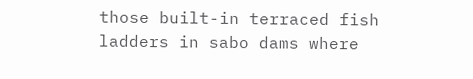those built-in terraced fish ladders in sabo dams where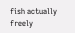fish actually freely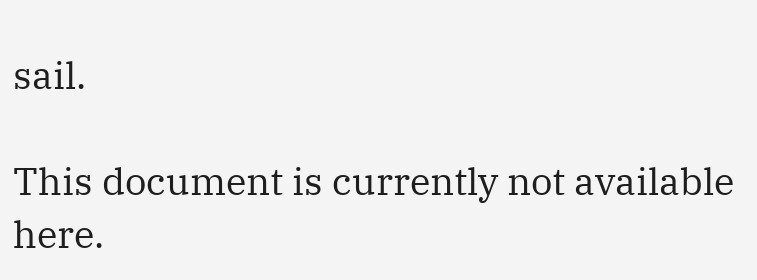sail.

This document is currently not available here.